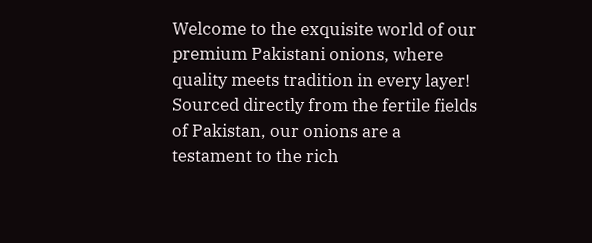Welcome to the exquisite world of our premium Pakistani onions, where quality meets tradition in every layer! Sourced directly from the fertile fields of Pakistan, our onions are a testament to the rich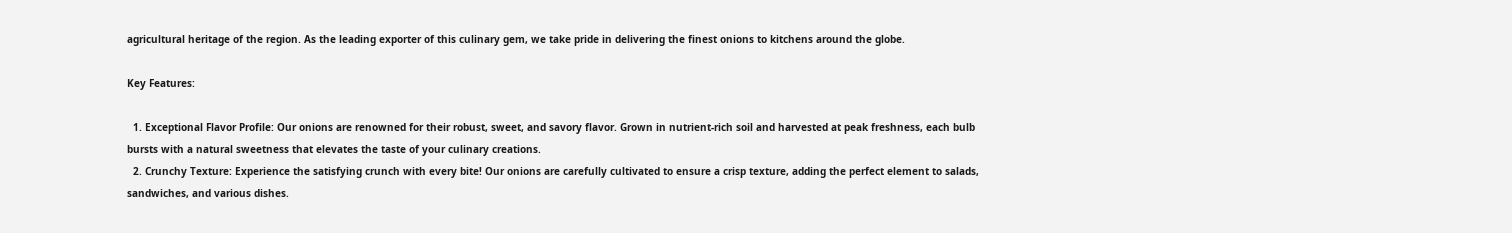agricultural heritage of the region. As the leading exporter of this culinary gem, we take pride in delivering the finest onions to kitchens around the globe.

Key Features:

  1. Exceptional Flavor Profile: Our onions are renowned for their robust, sweet, and savory flavor. Grown in nutrient-rich soil and harvested at peak freshness, each bulb bursts with a natural sweetness that elevates the taste of your culinary creations.
  2. Crunchy Texture: Experience the satisfying crunch with every bite! Our onions are carefully cultivated to ensure a crisp texture, adding the perfect element to salads, sandwiches, and various dishes.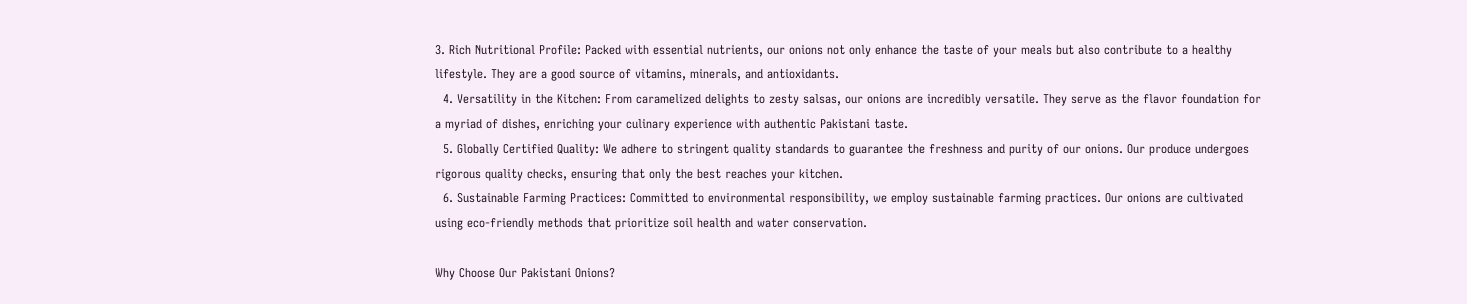3. Rich Nutritional Profile: Packed with essential nutrients, our onions not only enhance the taste of your meals but also contribute to a healthy lifestyle. They are a good source of vitamins, minerals, and antioxidants.
  4. Versatility in the Kitchen: From caramelized delights to zesty salsas, our onions are incredibly versatile. They serve as the flavor foundation for a myriad of dishes, enriching your culinary experience with authentic Pakistani taste.
  5. Globally Certified Quality: We adhere to stringent quality standards to guarantee the freshness and purity of our onions. Our produce undergoes rigorous quality checks, ensuring that only the best reaches your kitchen.
  6. Sustainable Farming Practices: Committed to environmental responsibility, we employ sustainable farming practices. Our onions are cultivated using eco-friendly methods that prioritize soil health and water conservation.

Why Choose Our Pakistani Onions?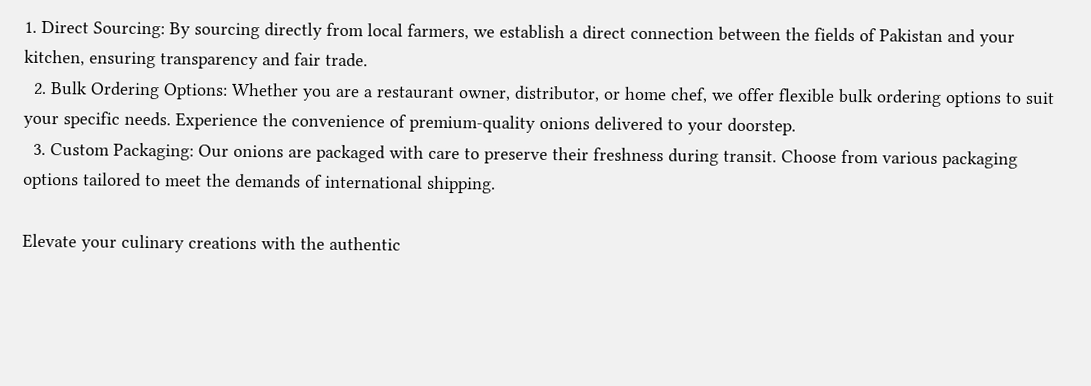1. Direct Sourcing: By sourcing directly from local farmers, we establish a direct connection between the fields of Pakistan and your kitchen, ensuring transparency and fair trade.
  2. Bulk Ordering Options: Whether you are a restaurant owner, distributor, or home chef, we offer flexible bulk ordering options to suit your specific needs. Experience the convenience of premium-quality onions delivered to your doorstep.
  3. Custom Packaging: Our onions are packaged with care to preserve their freshness during transit. Choose from various packaging options tailored to meet the demands of international shipping.

Elevate your culinary creations with the authentic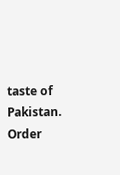taste of Pakistan. Order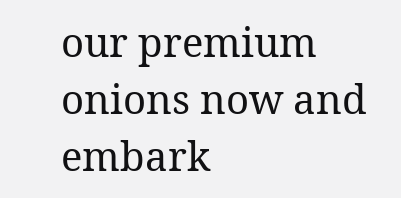our premium onions now and embark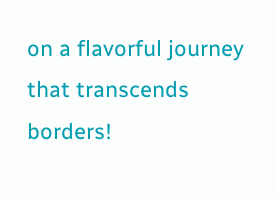on a flavorful journey that transcends borders!